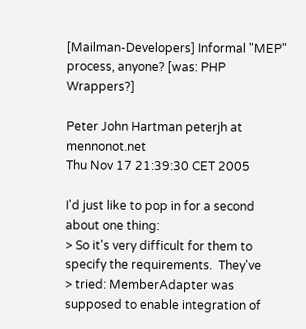[Mailman-Developers] Informal "MEP" process, anyone? [was: PHP Wrappers?]

Peter John Hartman peterjh at mennonot.net
Thu Nov 17 21:39:30 CET 2005

I'd just like to pop in for a second about one thing:
> So it's very difficult for them to specify the requirements.  They've
> tried: MemberAdapter was supposed to enable integration of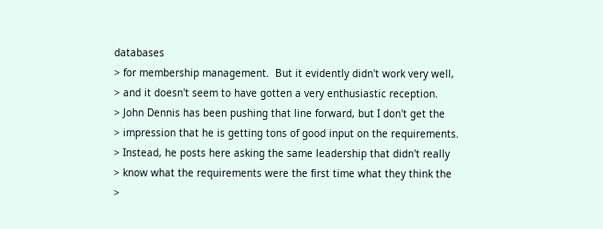databases
> for membership management.  But it evidently didn't work very well,
> and it doesn't seem to have gotten a very enthusiastic reception.
> John Dennis has been pushing that line forward, but I don't get the
> impression that he is getting tons of good input on the requirements.
> Instead, he posts here asking the same leadership that didn't really
> know what the requirements were the first time what they think the
>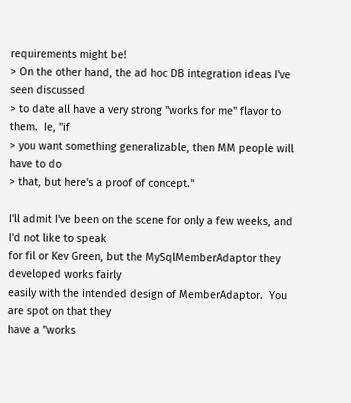requirements might be!
> On the other hand, the ad hoc DB integration ideas I've seen discussed
> to date all have a very strong "works for me" flavor to them.  Ie, "if
> you want something generalizable, then MM people will have to do
> that, but here's a proof of concept."

I'll admit I've been on the scene for only a few weeks, and I'd not like to speak
for fil or Kev Green, but the MySqlMemberAdaptor they developed works fairly
easily with the intended design of MemberAdaptor.  You are spot on that they
have a "works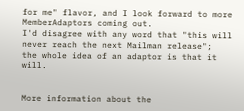for me" flavor, and I look forward to more MemberAdaptors coming out.
I'd disagree with any word that "this will never reach the next Mailman release";
the whole idea of an adaptor is that it will.


More information about the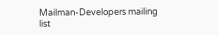Mailman-Developers mailing list